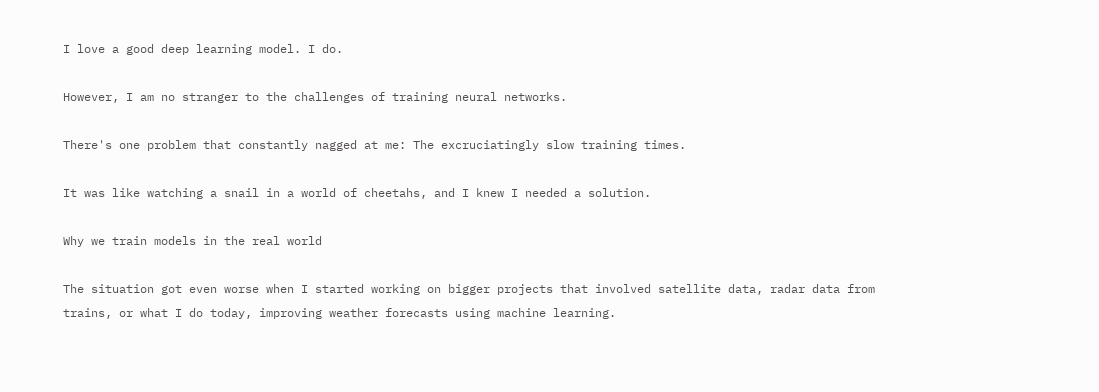I love a good deep learning model. I do.

However, I am no stranger to the challenges of training neural networks.

There's one problem that constantly nagged at me: The excruciatingly slow training times.

It was like watching a snail in a world of cheetahs, and I knew I needed a solution.

Why we train models in the real world

The situation got even worse when I started working on bigger projects that involved satellite data, radar data from trains, or what I do today, improving weather forecasts using machine learning.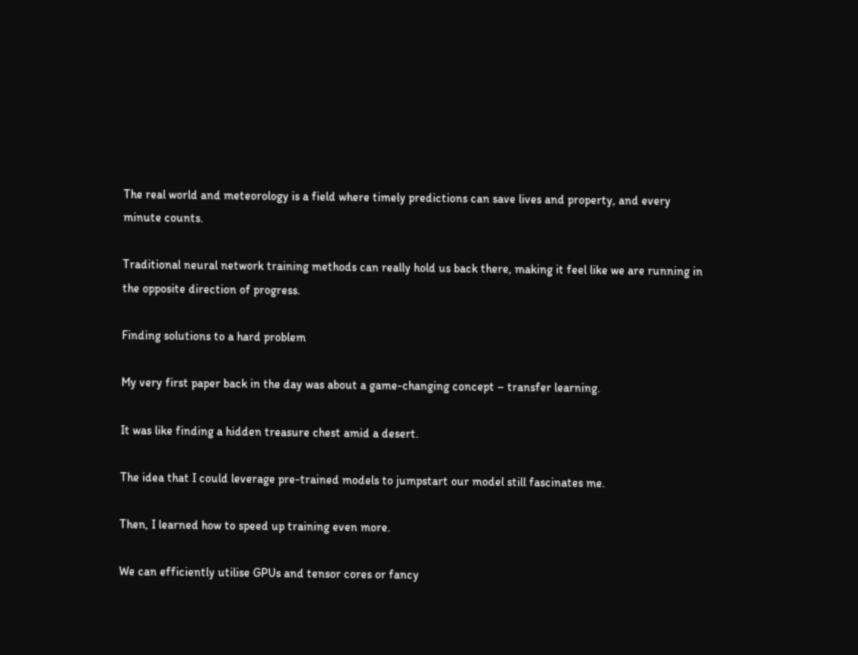The real world and meteorology is a field where timely predictions can save lives and property, and every minute counts.

Traditional neural network training methods can really hold us back there, making it feel like we are running in the opposite direction of progress.

Finding solutions to a hard problem

My very first paper back in the day was about a game-changing concept – transfer learning.

It was like finding a hidden treasure chest amid a desert.

The idea that I could leverage pre-trained models to jumpstart our model still fascinates me.

Then, I learned how to speed up training even more.

We can efficiently utilise GPUs and tensor cores or fancy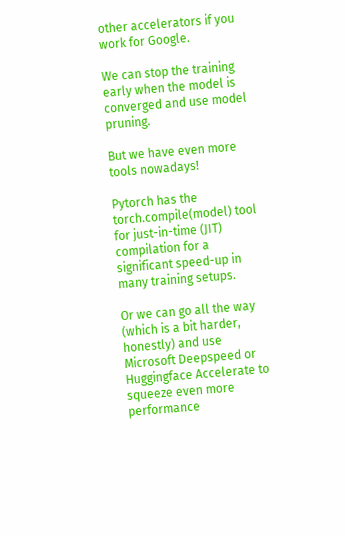other accelerators if you work for Google.

We can stop the training early when the model is converged and use model pruning.

But we have even more tools nowadays!

Pytorch has the torch.compile(model) tool for just-in-time (JIT) compilation for a significant speed-up in many training setups.

Or we can go all the way (which is a bit harder, honestly) and use Microsoft Deepspeed or Huggingface Accelerate to squeeze even more performance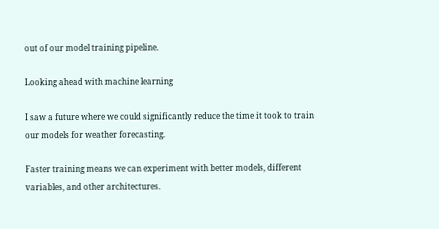out of our model training pipeline.

Looking ahead with machine learning

I saw a future where we could significantly reduce the time it took to train our models for weather forecasting.

Faster training means we can experiment with better models, different variables, and other architectures.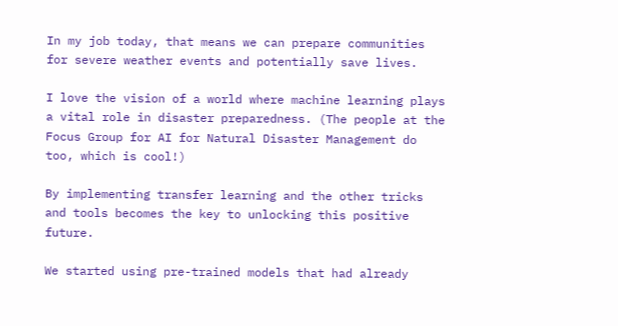In my job today, that means we can prepare communities for severe weather events and potentially save lives.

I love the vision of a world where machine learning plays a vital role in disaster preparedness. (The people at the Focus Group for AI for Natural Disaster Management do too, which is cool!)

By implementing transfer learning and the other tricks and tools becomes the key to unlocking this positive future.

We started using pre-trained models that had already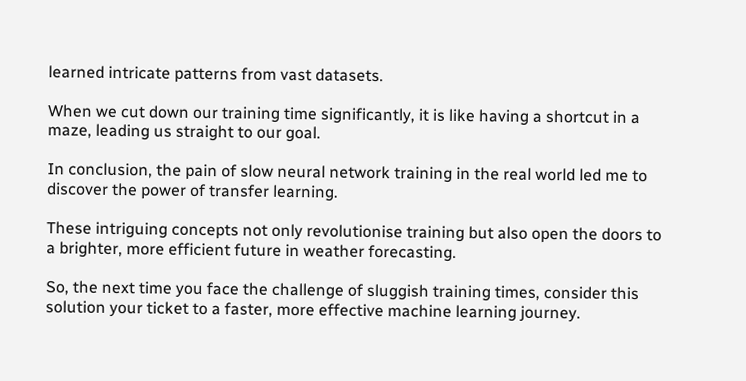learned intricate patterns from vast datasets.

When we cut down our training time significantly, it is like having a shortcut in a maze, leading us straight to our goal.

In conclusion, the pain of slow neural network training in the real world led me to discover the power of transfer learning.

These intriguing concepts not only revolutionise training but also open the doors to a brighter, more efficient future in weather forecasting.

So, the next time you face the challenge of sluggish training times, consider this solution your ticket to a faster, more effective machine learning journey.